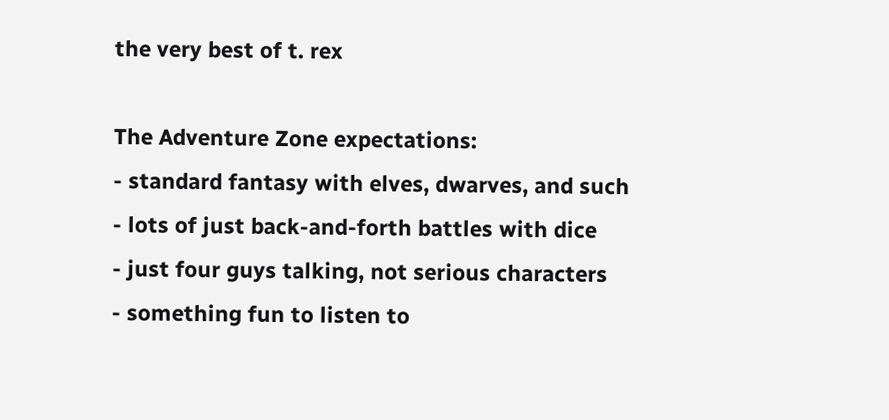the very best of t. rex

The Adventure Zone expectations:
- standard fantasy with elves, dwarves, and such
- lots of just back-and-forth battles with dice
- just four guys talking, not serious characters
- something fun to listen to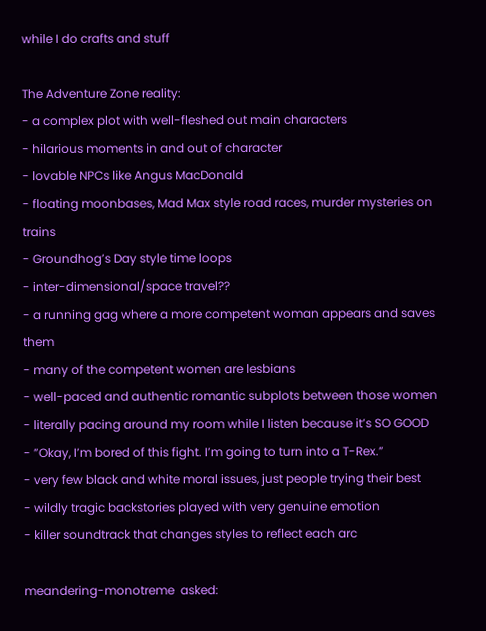while I do crafts and stuff

The Adventure Zone reality:
- a complex plot with well-fleshed out main characters
- hilarious moments in and out of character
- lovable NPCs like Angus MacDonald
- floating moonbases, Mad Max style road races, murder mysteries on trains
- Groundhog’s Day style time loops
- inter-dimensional/space travel??
- a running gag where a more competent woman appears and saves them
- many of the competent women are lesbians
- well-paced and authentic romantic subplots between those women
- literally pacing around my room while I listen because it’s SO GOOD
- ”Okay, I’m bored of this fight. I’m going to turn into a T-Rex.”
- very few black and white moral issues, just people trying their best
- wildly tragic backstories played with very genuine emotion
- killer soundtrack that changes styles to reflect each arc

meandering-monotreme  asked: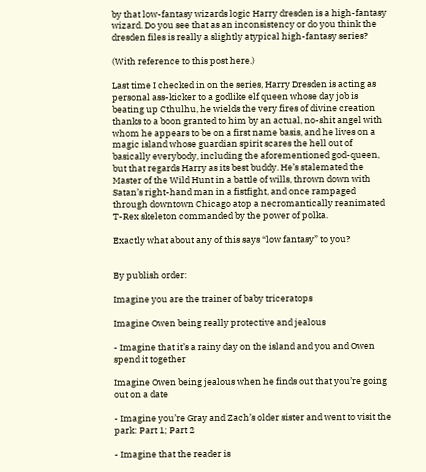by that low-fantasy wizards logic Harry dresden is a high-fantasy wizard. Do you see that as an inconsistency or do you think the dresden files is really a slightly atypical high-fantasy series?

(With reference to this post here.)

Last time I checked in on the series, Harry Dresden is acting as personal ass-kicker to a godlike elf queen whose day job is beating up Cthulhu, he wields the very fires of divine creation thanks to a boon granted to him by an actual, no-shit angel with whom he appears to be on a first name basis, and he lives on a magic island whose guardian spirit scares the hell out of basically everybody, including the aforementioned god-queen, but that regards Harry as its best buddy. He’s stalemated the Master of the Wild Hunt in a battle of wills, thrown down with Satan’s right-hand man in a fistfight, and once rampaged through downtown Chicago atop a necromantically reanimated T-Rex skeleton commanded by the power of polka.

Exactly what about any of this says “low fantasy” to you?


By publish order:

Imagine you are the trainer of baby triceratops

Imagine Owen being really protective and jealous

- Imagine that it’s a rainy day on the island and you and Owen spend it together

Imagine Owen being jealous when he finds out that you’re going out on a date

- Imagine you’re Gray and Zach’s older sister and went to visit the park: Part 1; Part 2

- Imagine that the reader is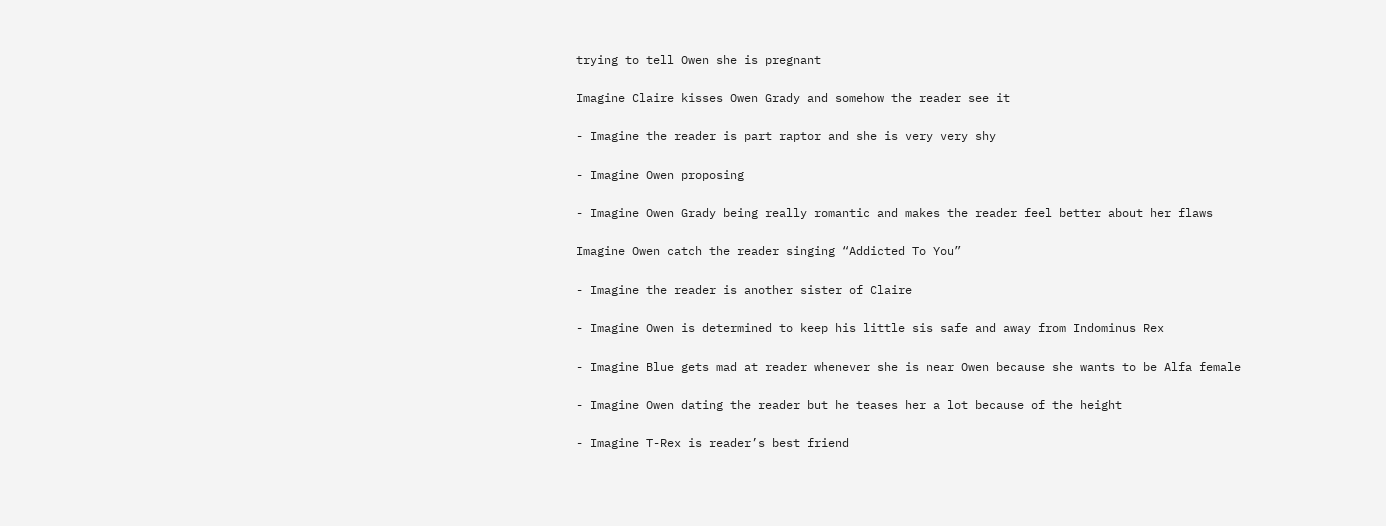trying to tell Owen she is pregnant

Imagine Claire kisses Owen Grady and somehow the reader see it

- Imagine the reader is part raptor and she is very very shy

- Imagine Owen proposing

- Imagine Owen Grady being really romantic and makes the reader feel better about her flaws

Imagine Owen catch the reader singing “Addicted To You”

- Imagine the reader is another sister of Claire

- Imagine Owen is determined to keep his little sis safe and away from Indominus Rex

- Imagine Blue gets mad at reader whenever she is near Owen because she wants to be Alfa female

- Imagine Owen dating the reader but he teases her a lot because of the height

- Imagine T-Rex is reader’s best friend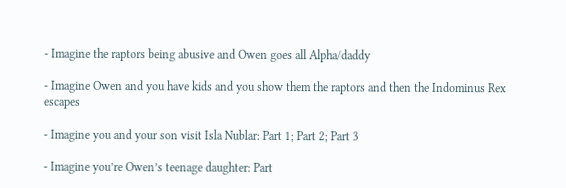- Imagine the raptors being abusive and Owen goes all Alpha/daddy

- Imagine Owen and you have kids and you show them the raptors and then the Indominus Rex escapes

- Imagine you and your son visit Isla Nublar: Part 1; Part 2; Part 3

- Imagine you’re Owen’s teenage daughter: Part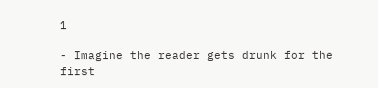1

- Imagine the reader gets drunk for the first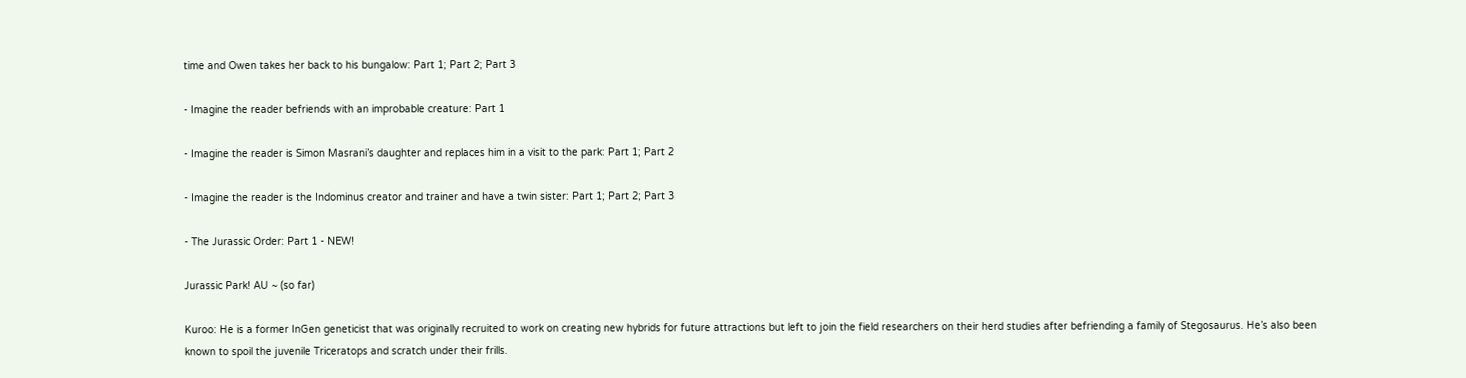time and Owen takes her back to his bungalow: Part 1; Part 2; Part 3

- Imagine the reader befriends with an improbable creature: Part 1

- Imagine the reader is Simon Masrani’s daughter and replaces him in a visit to the park: Part 1; Part 2

- Imagine the reader is the Indominus creator and trainer and have a twin sister: Part 1; Part 2; Part 3

- The Jurassic Order: Part 1 - NEW!

Jurassic Park! AU ~ (so far)

Kuroo: He is a former InGen geneticist that was originally recruited to work on creating new hybrids for future attractions but left to join the field researchers on their herd studies after befriending a family of Stegosaurus. He’s also been known to spoil the juvenile Triceratops and scratch under their frills.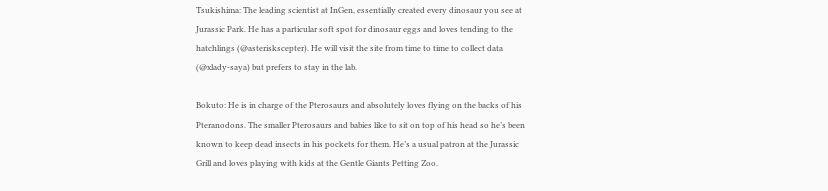Tsukishima: The leading scientist at InGen, essentially created every dinosaur you see at Jurassic Park. He has a particular soft spot for dinosaur eggs and loves tending to the hatchlings (@asteriskscepter). He will visit the site from time to time to collect data (@xlady-saya) but prefers to stay in the lab.

Bokuto: He is in charge of the Pterosaurs and absolutely loves flying on the backs of his Pteranodons. The smaller Pterosaurs and babies like to sit on top of his head so he’s been known to keep dead insects in his pockets for them. He’s a usual patron at the Jurassic Grill and loves playing with kids at the Gentle Giants Petting Zoo.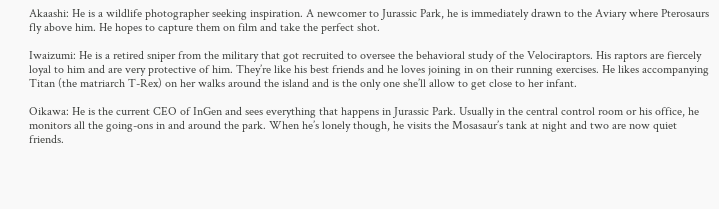Akaashi: He is a wildlife photographer seeking inspiration. A newcomer to Jurassic Park, he is immediately drawn to the Aviary where Pterosaurs fly above him. He hopes to capture them on film and take the perfect shot.

Iwaizumi: He is a retired sniper from the military that got recruited to oversee the behavioral study of the Velociraptors. His raptors are fiercely loyal to him and are very protective of him. They’re like his best friends and he loves joining in on their running exercises. He likes accompanying Titan (the matriarch T-Rex) on her walks around the island and is the only one she’ll allow to get close to her infant.

Oikawa: He is the current CEO of InGen and sees everything that happens in Jurassic Park. Usually in the central control room or his office, he monitors all the going-ons in and around the park. When he’s lonely though, he visits the Mosasaur’s tank at night and two are now quiet friends.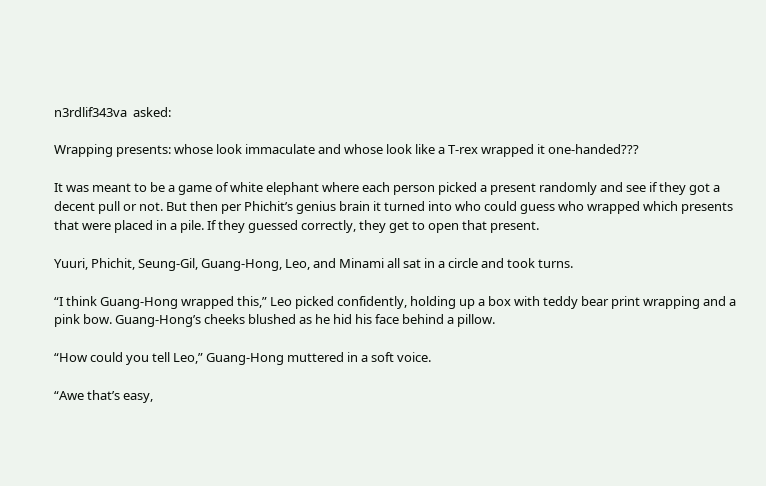n3rdlif343va  asked:

Wrapping presents: whose look immaculate and whose look like a T-rex wrapped it one-handed???

It was meant to be a game of white elephant where each person picked a present randomly and see if they got a decent pull or not. But then per Phichit’s genius brain it turned into who could guess who wrapped which presents that were placed in a pile. If they guessed correctly, they get to open that present.

Yuuri, Phichit, Seung-Gil, Guang-Hong, Leo, and Minami all sat in a circle and took turns.

“I think Guang-Hong wrapped this,” Leo picked confidently, holding up a box with teddy bear print wrapping and a pink bow. Guang-Hong’s cheeks blushed as he hid his face behind a pillow.

“How could you tell Leo,” Guang-Hong muttered in a soft voice.

“Awe that’s easy,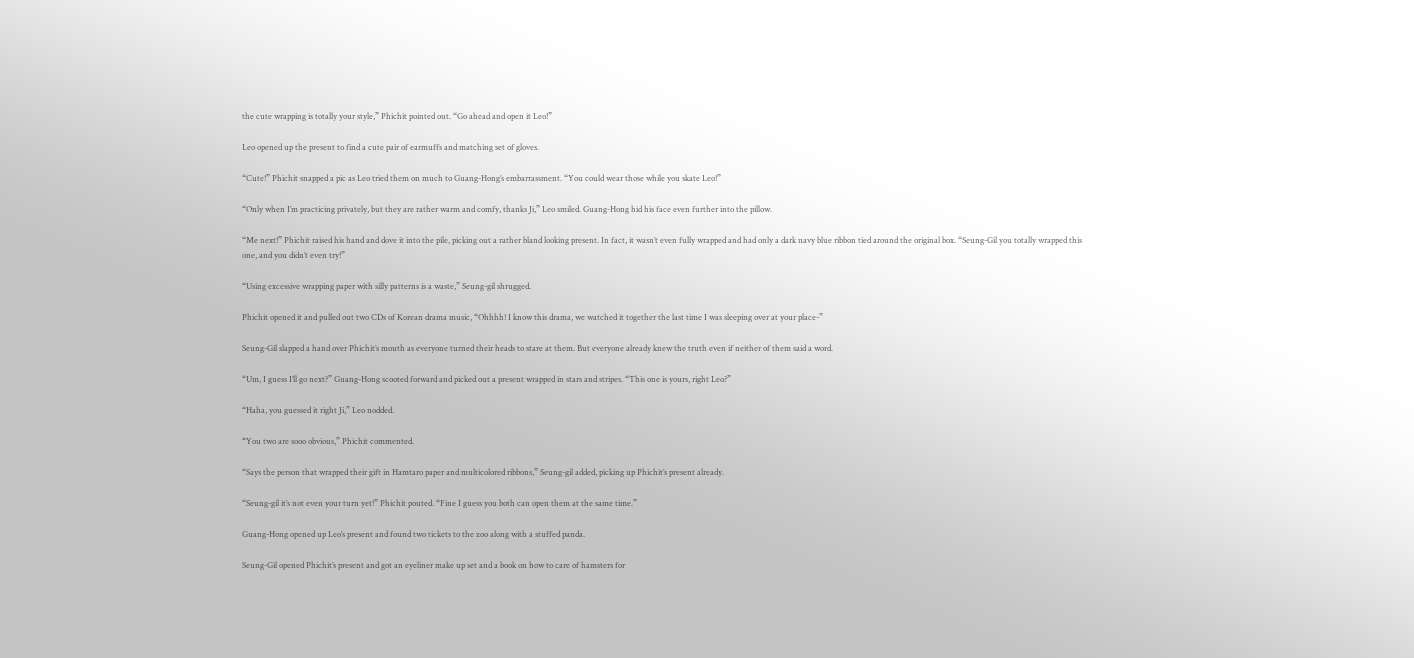the cute wrapping is totally your style,” Phichit pointed out. “Go ahead and open it Leo!”

Leo opened up the present to find a cute pair of earmuffs and matching set of gloves.

“Cute!” Phichit snapped a pic as Leo tried them on much to Guang-Hong’s embarrassment. “You could wear those while you skate Leo!”

“Only when I’m practicing privately, but they are rather warm and comfy, thanks Ji,” Leo smiled. Guang-Hong hid his face even further into the pillow.

“Me next!” Phichit raised his hand and dove it into the pile, picking out a rather bland looking present. In fact, it wasn’t even fully wrapped and had only a dark navy blue ribbon tied around the original box. “Seung-Gil you totally wrapped this one, and you didn’t even try!”

“Using excessive wrapping paper with silly patterns is a waste,” Seung-gil shrugged.

Phichit opened it and pulled out two CDs of Korean drama music, “Ohhhh! I know this drama, we watched it together the last time I was sleeping over at your place-”

Seung-Gil slapped a hand over Phichit’s mouth as everyone turned their heads to stare at them. But everyone already knew the truth even if neither of them said a word.

“Um, I guess I’ll go next?” Guang-Hong scooted forward and picked out a present wrapped in stars and stripes. “This one is yours, right Leo?”

“Haha, you guessed it right Ji,” Leo nodded.

“You two are sooo obvious,” Phichit commented.

“Says the person that wrapped their gift in Hamtaro paper and multicolored ribbons,” Seung-gil added, picking up Phichit’s present already.

“Seung-gil it’s not even your turn yet!” Phichit pouted. “Fine I guess you both can open them at the same time.”

Guang-Hong opened up Leo’s present and found two tickets to the zoo along with a stuffed panda.

Seung-Gil opened Phichit’s present and got an eyeliner make up set and a book on how to care of hamsters for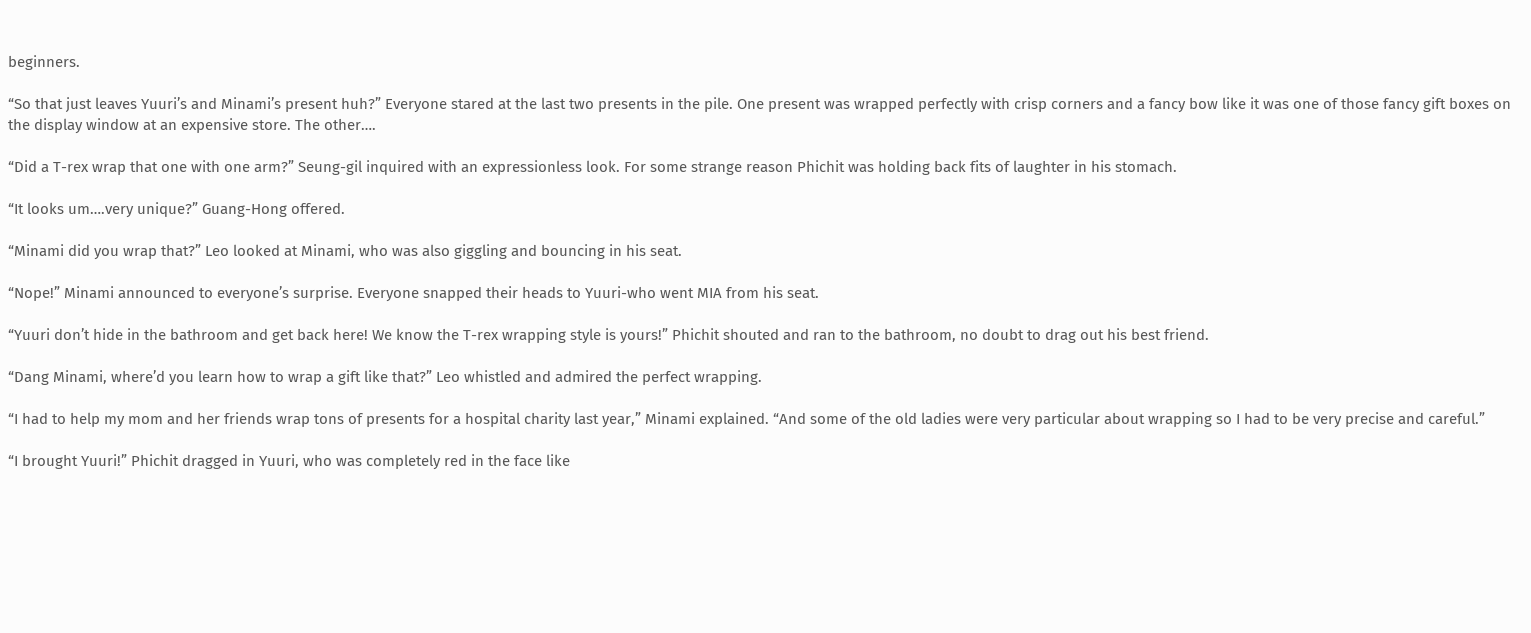beginners.

“So that just leaves Yuuri’s and Minami’s present huh?” Everyone stared at the last two presents in the pile. One present was wrapped perfectly with crisp corners and a fancy bow like it was one of those fancy gift boxes on the display window at an expensive store. The other….

“Did a T-rex wrap that one with one arm?” Seung-gil inquired with an expressionless look. For some strange reason Phichit was holding back fits of laughter in his stomach.

“It looks um….very unique?” Guang-Hong offered.

“Minami did you wrap that?” Leo looked at Minami, who was also giggling and bouncing in his seat.

“Nope!” Minami announced to everyone’s surprise. Everyone snapped their heads to Yuuri-who went MIA from his seat.

“Yuuri don’t hide in the bathroom and get back here! We know the T-rex wrapping style is yours!” Phichit shouted and ran to the bathroom, no doubt to drag out his best friend.

“Dang Minami, where’d you learn how to wrap a gift like that?” Leo whistled and admired the perfect wrapping.

“I had to help my mom and her friends wrap tons of presents for a hospital charity last year,” Minami explained. “And some of the old ladies were very particular about wrapping so I had to be very precise and careful.”

“I brought Yuuri!” Phichit dragged in Yuuri, who was completely red in the face like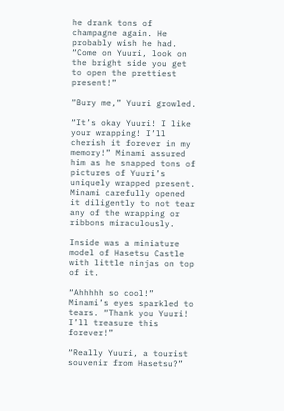he drank tons of champagne again. He probably wish he had. “Come on Yuuri, look on the bright side you get to open the prettiest present!”

“Bury me,” Yuuri growled.

“It’s okay Yuuri! I like your wrapping! I’ll cherish it forever in my memory!” Minami assured him as he snapped tons of pictures of Yuuri’s uniquely wrapped present. Minami carefully opened it diligently to not tear any of the wrapping or ribbons miraculously.

Inside was a miniature model of Hasetsu Castle with little ninjas on top of it.

“Ahhhhh so cool!” Minami’s eyes sparkled to tears. “Thank you Yuuri! I’ll treasure this forever!”

“Really Yuuri, a tourist souvenir from Hasetsu?”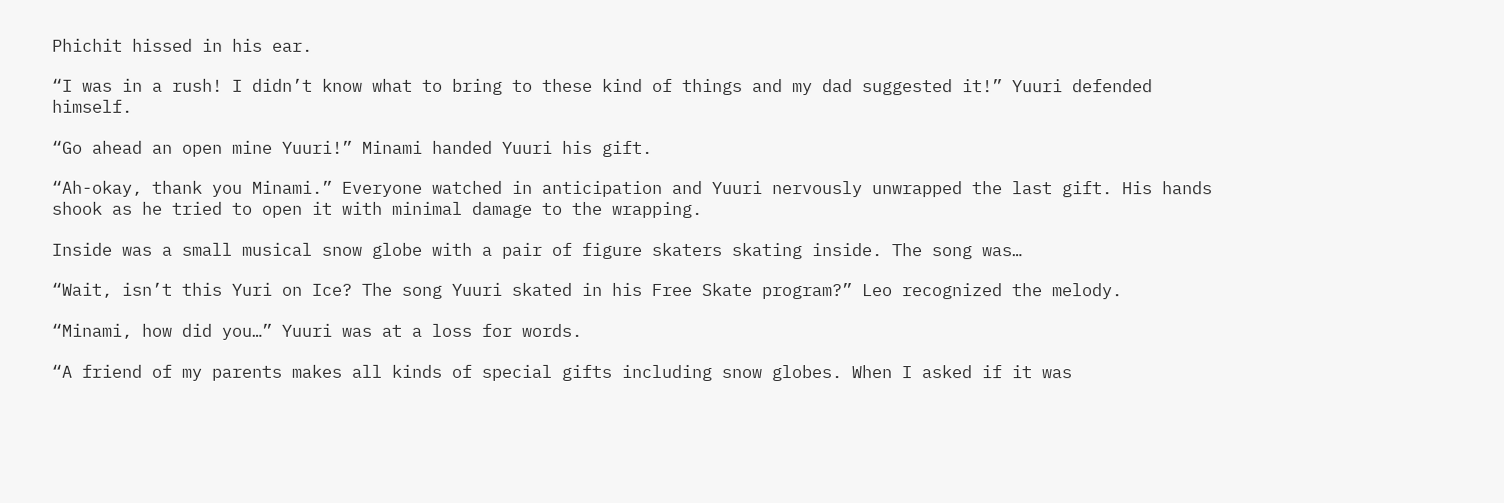Phichit hissed in his ear.

“I was in a rush! I didn’t know what to bring to these kind of things and my dad suggested it!” Yuuri defended himself.

“Go ahead an open mine Yuuri!” Minami handed Yuuri his gift.

“Ah-okay, thank you Minami.” Everyone watched in anticipation and Yuuri nervously unwrapped the last gift. His hands shook as he tried to open it with minimal damage to the wrapping.

Inside was a small musical snow globe with a pair of figure skaters skating inside. The song was…

“Wait, isn’t this Yuri on Ice? The song Yuuri skated in his Free Skate program?” Leo recognized the melody.

“Minami, how did you…” Yuuri was at a loss for words.

“A friend of my parents makes all kinds of special gifts including snow globes. When I asked if it was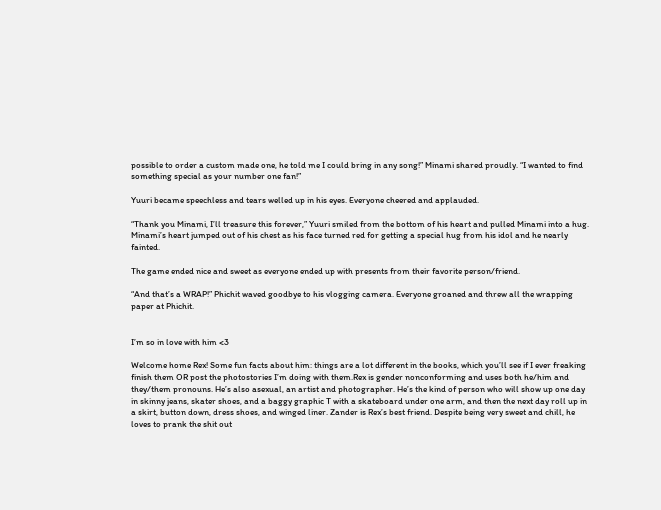possible to order a custom made one, he told me I could bring in any song!” Minami shared proudly. “I wanted to find something special as your number one fan!”

Yuuri became speechless and tears welled up in his eyes. Everyone cheered and applauded.

“Thank you Minami, I’ll treasure this forever,” Yuuri smiled from the bottom of his heart and pulled Minami into a hug. Minami’s heart jumped out of his chest as his face turned red for getting a special hug from his idol and he nearly fainted.

The game ended nice and sweet as everyone ended up with presents from their favorite person/friend.

“And that’s a WRAP!” Phichit waved goodbye to his vlogging camera. Everyone groaned and threw all the wrapping paper at Phichit.


I’m so in love with him <3

Welcome home Rex! Some fun facts about him: things are a lot different in the books, which you’ll see if I ever freaking finish them OR post the photostories I’m doing with them.Rex is gender nonconforming and uses both he/him and they/them pronouns. He’s also asexual, an artist and photographer. He’s the kind of person who will show up one day in skinny jeans, skater shoes, and a baggy graphic T with a skateboard under one arm, and then the next day roll up in a skirt, button down, dress shoes, and winged liner. Zander is Rex’s best friend. Despite being very sweet and chill, he loves to prank the shit out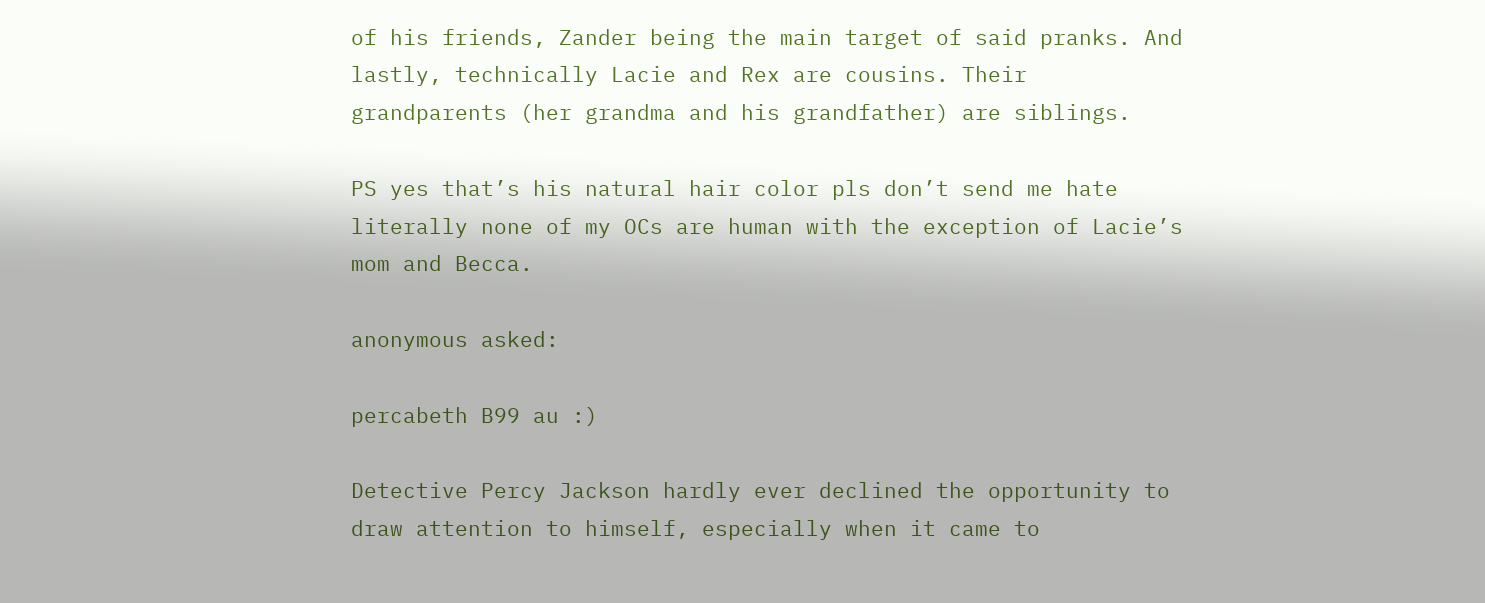of his friends, Zander being the main target of said pranks. And lastly, technically Lacie and Rex are cousins. Their grandparents (her grandma and his grandfather) are siblings.

PS yes that’s his natural hair color pls don’t send me hate literally none of my OCs are human with the exception of Lacie’s mom and Becca.

anonymous asked:

percabeth B99 au :)

Detective Percy Jackson hardly ever declined the opportunity to draw attention to himself, especially when it came to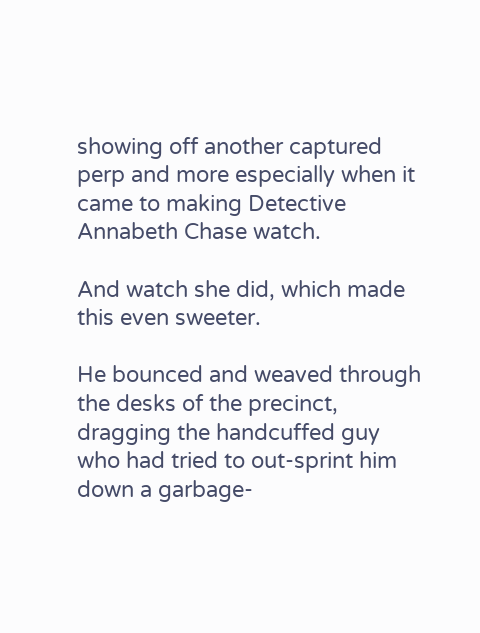showing off another captured perp and more especially when it came to making Detective Annabeth Chase watch.

And watch she did, which made this even sweeter.

He bounced and weaved through the desks of the precinct, dragging the handcuffed guy who had tried to out-sprint him down a garbage-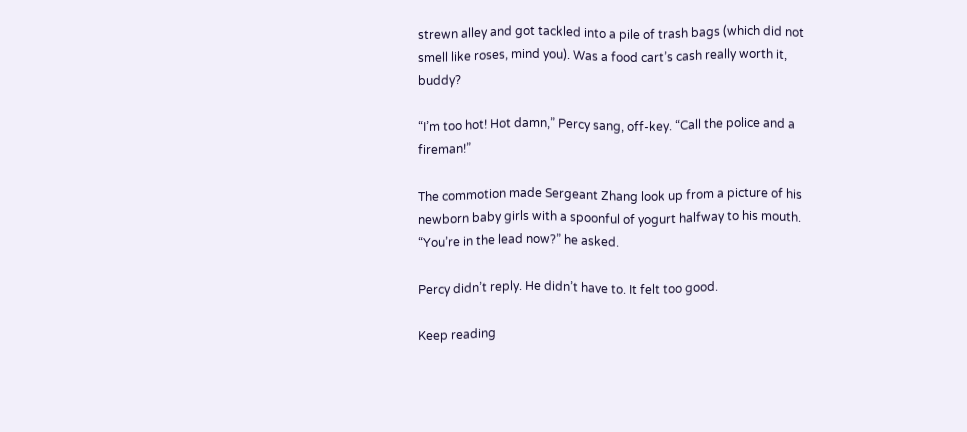strewn alley and got tackled into a pile of trash bags (which did not smell like roses, mind you). Was a food cart’s cash really worth it, buddy?

“I’m too hot! Hot damn,” Percy sang, off-key. “Call the police and a fireman!”

The commotion made Sergeant Zhang look up from a picture of his newborn baby girls with a spoonful of yogurt halfway to his mouth. “You’re in the lead now?” he asked.

Percy didn’t reply. He didn’t have to. It felt too good.

Keep reading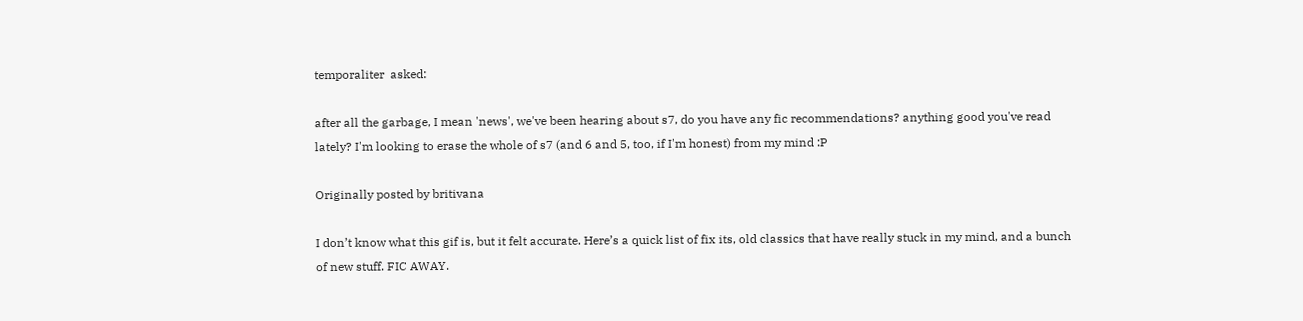temporaliter  asked:

after all the garbage, I mean 'news', we've been hearing about s7, do you have any fic recommendations? anything good you've read lately? I'm looking to erase the whole of s7 (and 6 and 5, too, if I'm honest) from my mind :P

Originally posted by britivana

I don’t know what this gif is, but it felt accurate. Here’s a quick list of fix its, old classics that have really stuck in my mind, and a bunch of new stuff. FIC AWAY.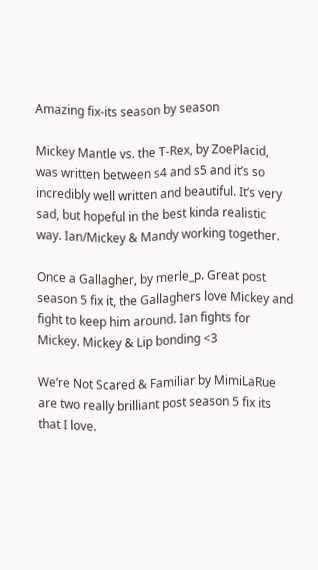Amazing fix-its season by season

Mickey Mantle vs. the T-Rex, by ZoePlacid, was written between s4 and s5 and it’s so incredibly well written and beautiful. It’s very sad, but hopeful in the best kinda realistic way. Ian/Mickey & Mandy working together.

Once a Gallagher, by merle_p. Great post season 5 fix it, the Gallaghers love Mickey and fight to keep him around. Ian fights for Mickey. Mickey & Lip bonding <3

We’re Not Scared & Familiar by MimiLaRue are two really brilliant post season 5 fix its that I love.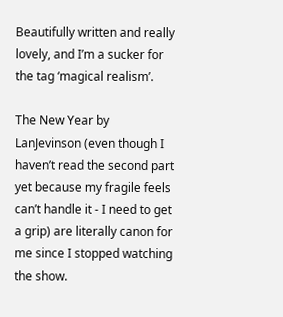Beautifully written and really lovely, and I’m a sucker for the tag ‘magical realism’.

The New Year by LanJevinson (even though I haven’t read the second part yet because my fragile feels can’t handle it - I need to get a grip) are literally canon for me since I stopped watching the show.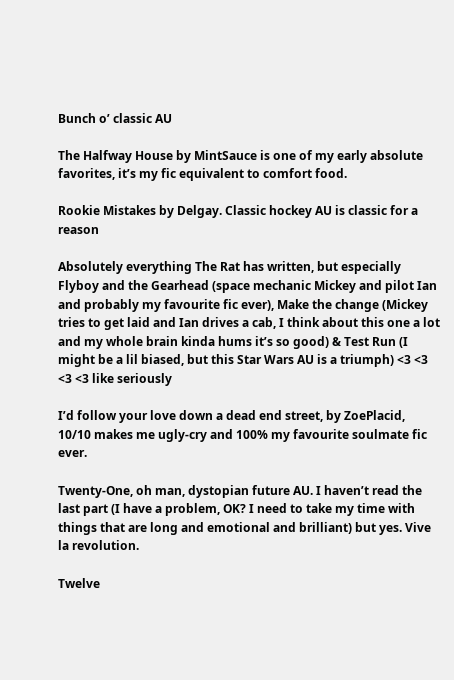Bunch o’ classic AU

The Halfway House by MintSauce is one of my early absolute favorites, it’s my fic equivalent to comfort food.

Rookie Mistakes by Delgay. Classic hockey AU is classic for a reason

Absolutely everything The Rat has written, but especially Flyboy and the Gearhead (space mechanic Mickey and pilot Ian and probably my favourite fic ever), Make the change (Mickey tries to get laid and Ian drives a cab, I think about this one a lot and my whole brain kinda hums it’s so good) & Test Run (I might be a lil biased, but this Star Wars AU is a triumph) <3 <3 <3 <3 like seriously

I’d follow your love down a dead end street, by ZoePlacid, 10/10 makes me ugly-cry and 100% my favourite soulmate fic ever.

Twenty-One, oh man, dystopian future AU. I haven’t read the last part (I have a problem, OK? I need to take my time with things that are long and emotional and brilliant) but yes. Vive la revolution.

Twelve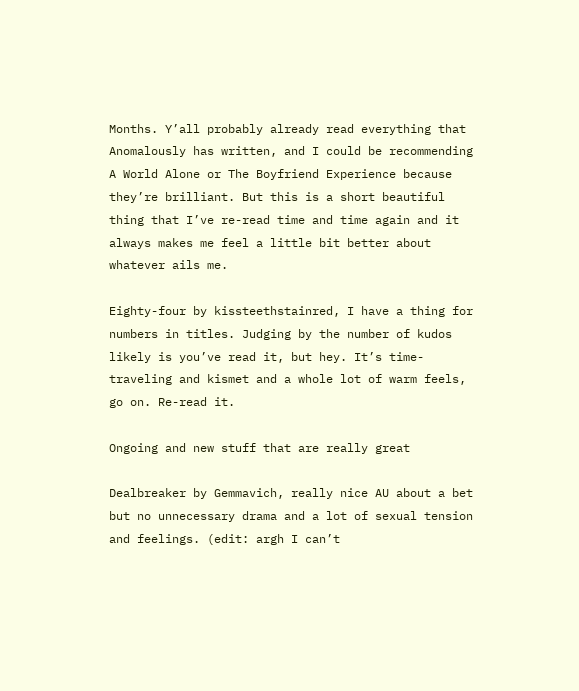Months. Y’all probably already read everything that Anomalously has written, and I could be recommending A World Alone or The Boyfriend Experience because they’re brilliant. But this is a short beautiful thing that I’ve re-read time and time again and it always makes me feel a little bit better about whatever ails me.

Eighty-four by kissteethstainred, I have a thing for numbers in titles. Judging by the number of kudos likely is you’ve read it, but hey. It’s time-traveling and kismet and a whole lot of warm feels, go on. Re-read it.

Ongoing and new stuff that are really great

Dealbreaker by Gemmavich, really nice AU about a bet but no unnecessary drama and a lot of sexual tension and feelings. (edit: argh I can’t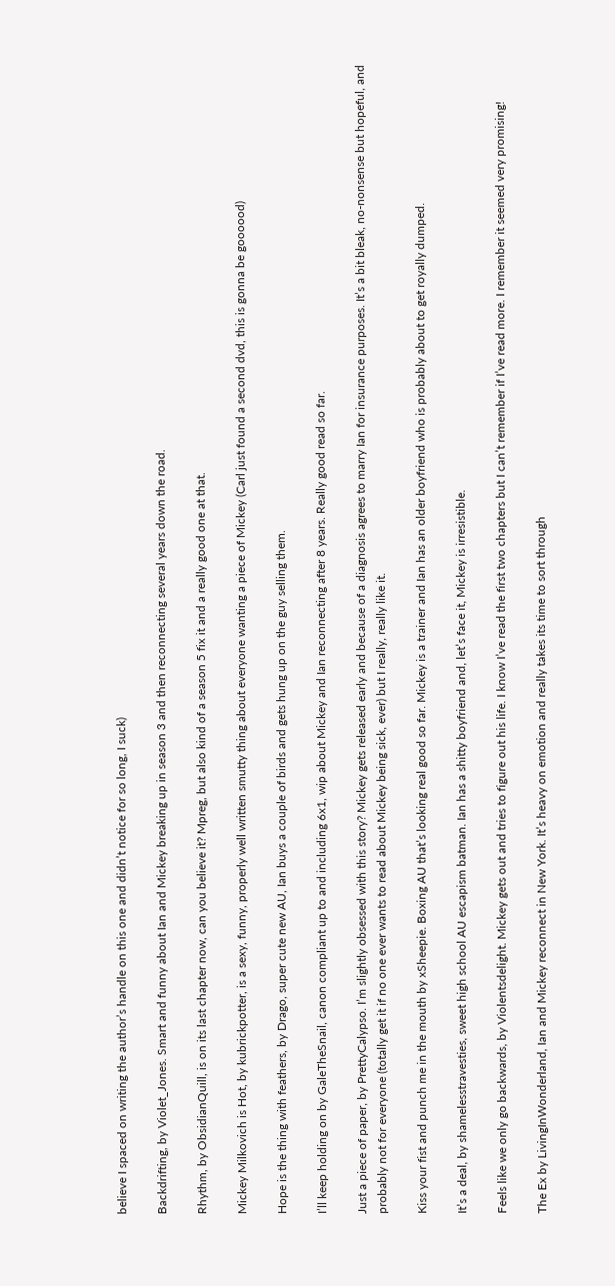believe I spaced on writing the author’s handle on this one and didn’t notice for so long, I suck)

Backdrifting, by Violet_Jones. Smart and funny about Ian and Mickey breaking up in season 3 and then reconnecting several years down the road.

Rhythm, by ObsidianQuill, is on its last chapter now, can you believe it? Mpreg, but also kind of a season 5 fix it and a really good one at that.

Mickey Milkovich is Hot, by kubrickpotter, is a sexy, funny, properly well written smutty thing about everyone wanting a piece of Mickey (Carl just found a second dvd, this is gonna be goooood)

Hope is the thing with feathers, by Drago, super cute new AU, Ian buys a couple of birds and gets hung up on the guy selling them.

I’ll keep holding on by GaleTheSnail, canon compliant up to and including 6x1, wip about Mickey and Ian reconnecting after 8 years. Really good read so far.

Just a piece of paper, by PrettyCalypso. I’m slightly obsessed with this story? Mickey gets released early and because of a diagnosis agrees to marry Ian for insurance purposes. It’s a bit bleak, no-nonsense but hopeful, and probably not for everyone (totally get it if no one ever wants to read about Mickey being sick, ever) but I really, really like it.

Kiss your fist and punch me in the mouth by xSheepie. Boxing AU that’s looking real good so far. Mickey is a trainer and Ian has an older boyfriend who is probably about to get royally dumped.

It’s a deal, by shamelesstravesties, sweet high school AU escapism batman. Ian has a shitty boyfriend and, let’s face it, Mickey is irresistible.

Feels like we only go backwards, by Violentsdelight. Mickey gets out and tries to figure out his life. I know I’ve read the first two chapters but I can’t remember if I’ve read more. I remember it seemed very promising!

The Ex by LivingInWonderland, Ian and Mickey reconnect in New York. It’s heavy on emotion and really takes its time to sort through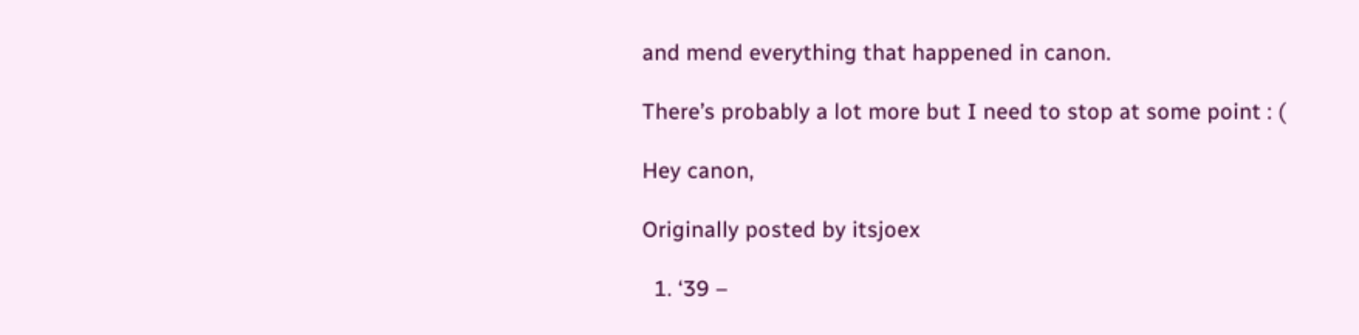and mend everything that happened in canon.

There’s probably a lot more but I need to stop at some point : (

Hey canon,

Originally posted by itsjoex

  1. ‘39 –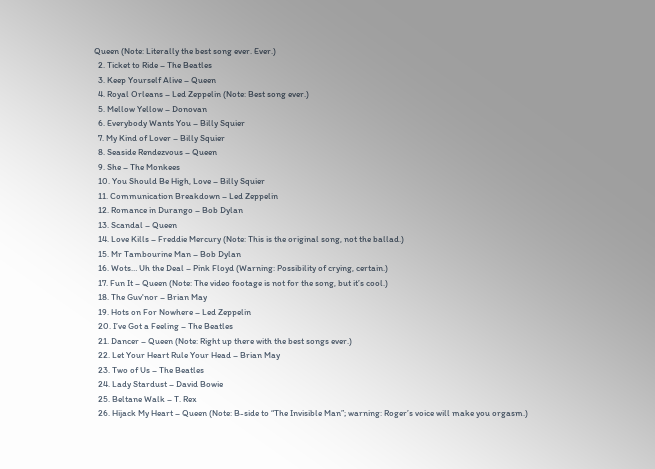Queen (Note: Literally the best song ever. Ever.)
  2. Ticket to Ride – The Beatles
  3. Keep Yourself Alive – Queen
  4. Royal Orleans – Led Zeppelin (Note: Best song ever.)
  5. Mellow Yellow – Donovan
  6. Everybody Wants You – Billy Squier
  7. My Kind of Lover – Billy Squier
  8. Seaside Rendezvous – Queen
  9. She – The Monkees
  10. You Should Be High, Love – Billy Squier
  11. Communication Breakdown – Led Zeppelin
  12. Romance in Durango – Bob Dylan
  13. Scandal – Queen
  14. Love Kills – Freddie Mercury (Note: This is the original song, not the ballad.)
  15. Mr Tambourine Man – Bob Dylan
  16. Wots… Uh the Deal – Pink Floyd (Warning: Possibility of crying, certain.)
  17. Fun It – Queen (Note: The video footage is not for the song, but it’s cool.)
  18. The Guv'nor – Brian May
  19. Hots on For Nowhere – Led Zeppelin
  20. I’ve Got a Feeling – The Beatles
  21. Dancer – Queen (Note: Right up there with the best songs ever.)
  22. Let Your Heart Rule Your Head – Brian May
  23. Two of Us – The Beatles
  24. Lady Stardust – David Bowie
  25. Beltane Walk – T. Rex
  26. Hijack My Heart – Queen (Note: B-side to “The Invisible Man”; warning: Roger’s voice will make you orgasm.)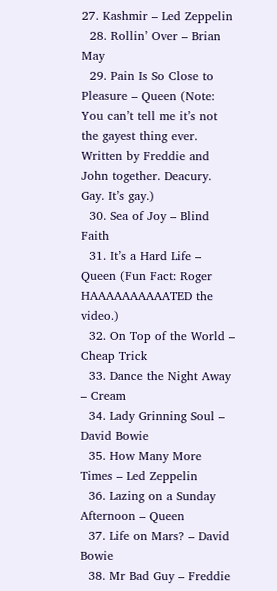27. Kashmir – Led Zeppelin
  28. Rollin’ Over – Brian May
  29. Pain Is So Close to Pleasure – Queen (Note: You can’t tell me it’s not the gayest thing ever. Written by Freddie and John together. Deacury. Gay. It’s gay.)
  30. Sea of Joy – Blind Faith
  31. It’s a Hard Life – Queen (Fun Fact: Roger HAAAAAAAAAATED the video.)
  32. On Top of the World – Cheap Trick
  33. Dance the Night Away – Cream
  34. Lady Grinning Soul – David Bowie
  35. How Many More Times – Led Zeppelin
  36. Lazing on a Sunday Afternoon – Queen
  37. Life on Mars? – David Bowie
  38. Mr Bad Guy – Freddie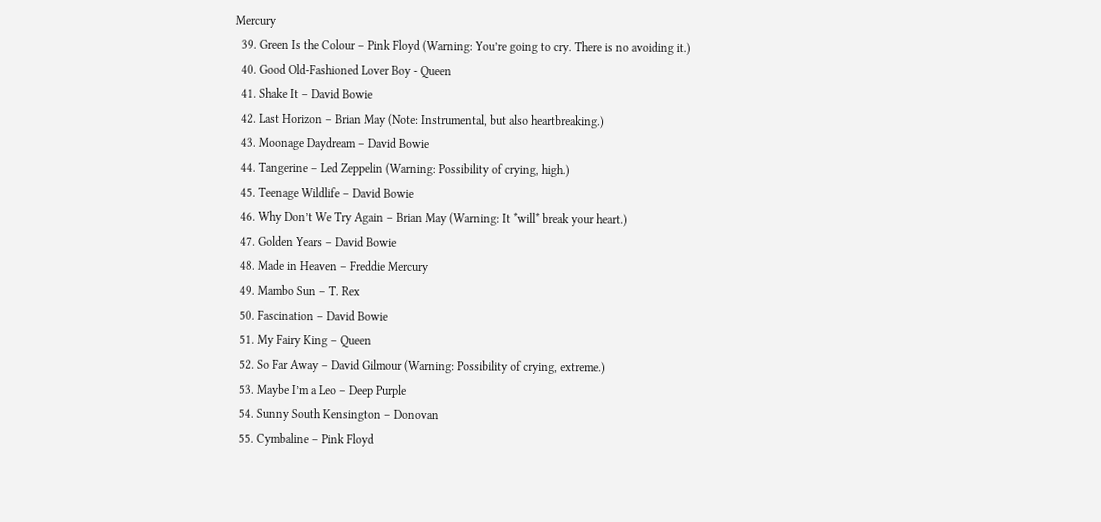Mercury
  39. Green Is the Colour – Pink Floyd (Warning: You’re going to cry. There is no avoiding it.)
  40. Good Old-Fashioned Lover Boy - Queen
  41. Shake It – David Bowie
  42. Last Horizon – Brian May (Note: Instrumental, but also heartbreaking.)
  43. Moonage Daydream – David Bowie
  44. Tangerine – Led Zeppelin (Warning: Possibility of crying, high.)
  45. Teenage Wildlife – David Bowie
  46. Why Don’t We Try Again – Brian May (Warning: It *will* break your heart.)
  47. Golden Years – David Bowie
  48. Made in Heaven – Freddie Mercury
  49. Mambo Sun – T. Rex
  50. Fascination – David Bowie
  51. My Fairy King – Queen
  52. So Far Away – David Gilmour (Warning: Possibility of crying, extreme.)
  53. Maybe I’m a Leo – Deep Purple
  54. Sunny South Kensington – Donovan
  55. Cymbaline – Pink Floyd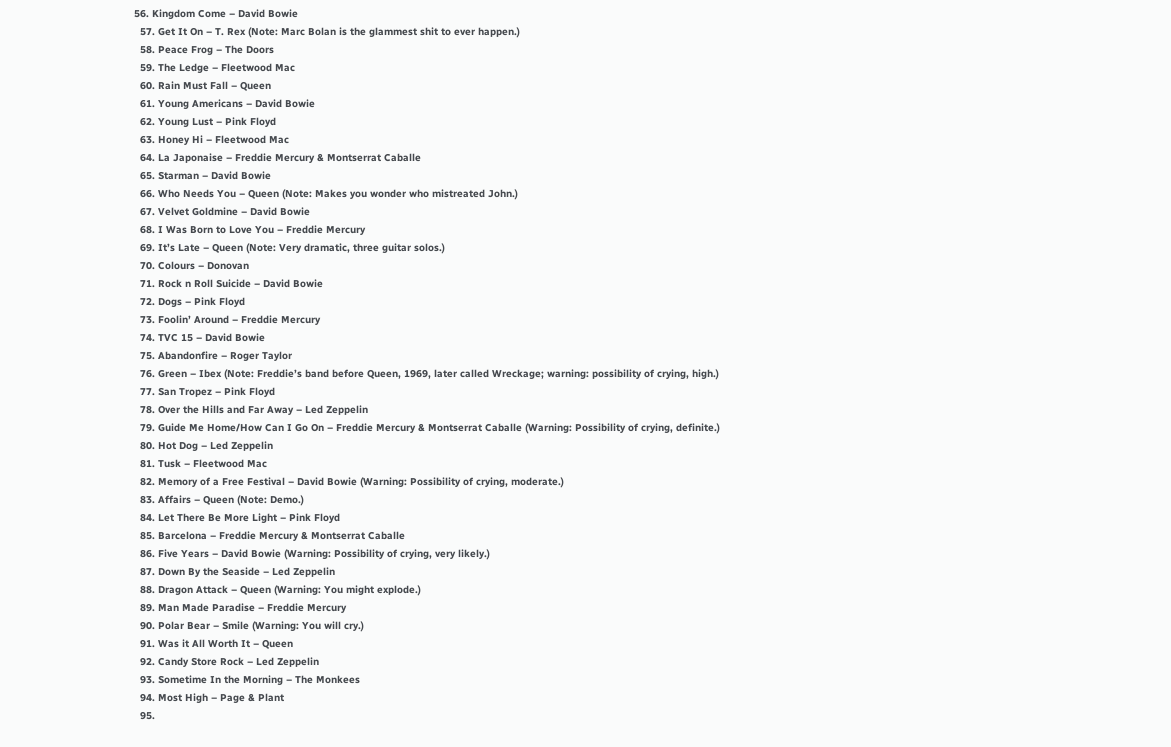56. Kingdom Come – David Bowie
  57. Get It On – T. Rex (Note: Marc Bolan is the glammest shit to ever happen.)
  58. Peace Frog – The Doors
  59. The Ledge – Fleetwood Mac
  60. Rain Must Fall – Queen
  61. Young Americans – David Bowie
  62. Young Lust – Pink Floyd
  63. Honey Hi – Fleetwood Mac
  64. La Japonaise – Freddie Mercury & Montserrat Caballe
  65. Starman – David Bowie
  66. Who Needs You – Queen (Note: Makes you wonder who mistreated John.)
  67. Velvet Goldmine – David Bowie
  68. I Was Born to Love You – Freddie Mercury
  69. It’s Late – Queen (Note: Very dramatic, three guitar solos.)
  70. Colours – Donovan
  71. Rock n Roll Suicide – David Bowie
  72. Dogs – Pink Floyd
  73. Foolin’ Around – Freddie Mercury
  74. TVC 15 – David Bowie
  75. Abandonfire – Roger Taylor
  76. Green – Ibex (Note: Freddie’s band before Queen, 1969, later called Wreckage; warning: possibility of crying, high.)
  77. San Tropez – Pink Floyd
  78. Over the Hills and Far Away – Led Zeppelin
  79. Guide Me Home/How Can I Go On – Freddie Mercury & Montserrat Caballe (Warning: Possibility of crying, definite.)
  80. Hot Dog – Led Zeppelin
  81. Tusk – Fleetwood Mac
  82. Memory of a Free Festival – David Bowie (Warning: Possibility of crying, moderate.)
  83. Affairs – Queen (Note: Demo.)
  84. Let There Be More Light – Pink Floyd
  85. Barcelona – Freddie Mercury & Montserrat Caballe
  86. Five Years – David Bowie (Warning: Possibility of crying, very likely.)
  87. Down By the Seaside – Led Zeppelin
  88. Dragon Attack – Queen (Warning: You might explode.)
  89. Man Made Paradise – Freddie Mercury
  90. Polar Bear – Smile (Warning: You will cry.)
  91. Was it All Worth It – Queen
  92. Candy Store Rock – Led Zeppelin
  93. Sometime In the Morning – The Monkees
  94. Most High – Page & Plant
  95.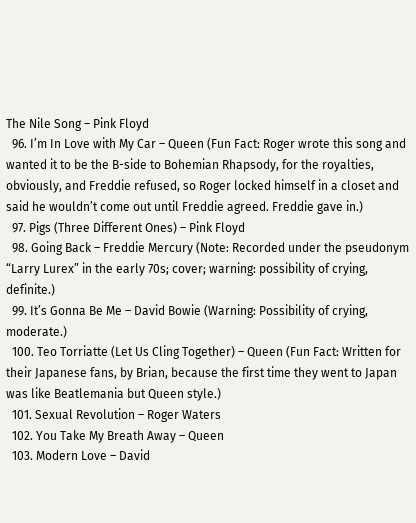The Nile Song – Pink Floyd
  96. I’m In Love with My Car – Queen (Fun Fact: Roger wrote this song and wanted it to be the B-side to Bohemian Rhapsody, for the royalties, obviously, and Freddie refused, so Roger locked himself in a closet and said he wouldn’t come out until Freddie agreed. Freddie gave in.)
  97. Pigs (Three Different Ones) – Pink Floyd
  98. Going Back – Freddie Mercury (Note: Recorded under the pseudonym “Larry Lurex” in the early 70s; cover; warning: possibility of crying, definite.)
  99. It’s Gonna Be Me – David Bowie (Warning: Possibility of crying, moderate.)
  100. Teo Torriatte (Let Us Cling Together) – Queen (Fun Fact: Written for their Japanese fans, by Brian, because the first time they went to Japan was like Beatlemania but Queen style.)
  101. Sexual Revolution – Roger Waters
  102. You Take My Breath Away – Queen
  103. Modern Love – David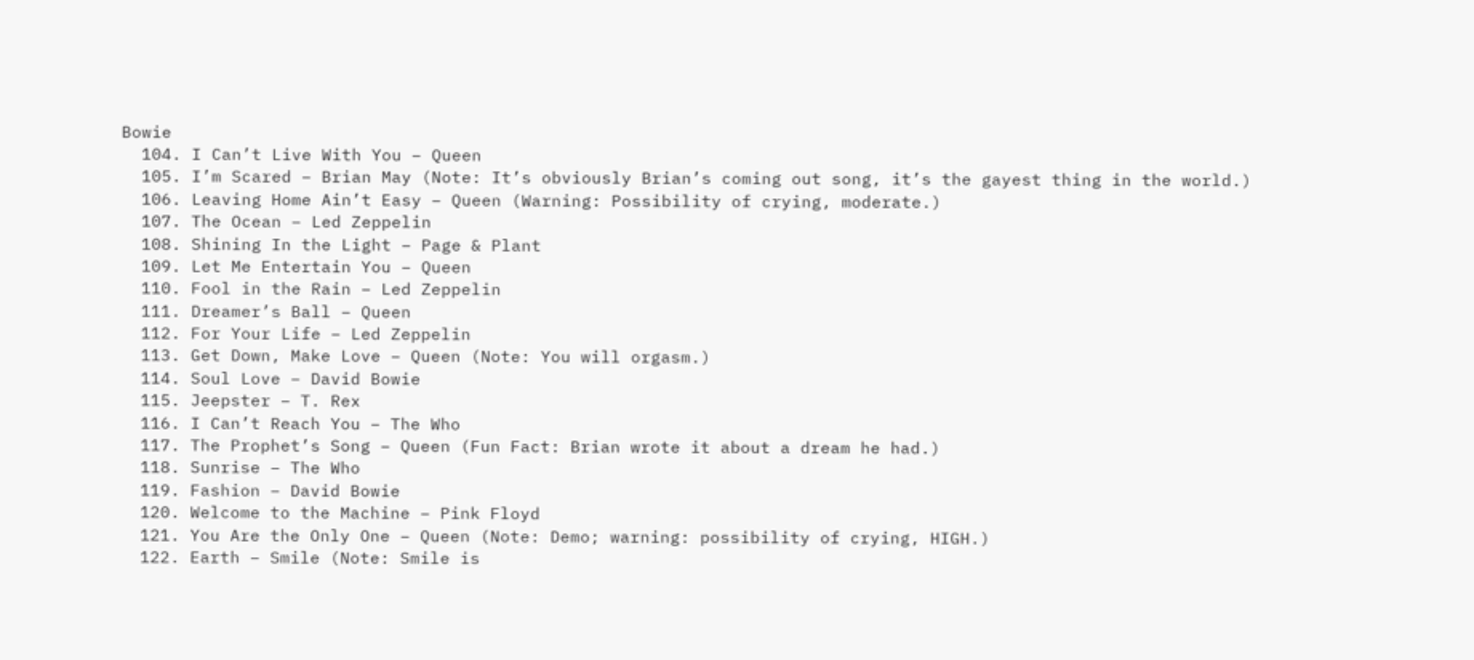Bowie
  104. I Can’t Live With You – Queen
  105. I’m Scared – Brian May (Note: It’s obviously Brian’s coming out song, it’s the gayest thing in the world.)
  106. Leaving Home Ain’t Easy – Queen (Warning: Possibility of crying, moderate.)
  107. The Ocean – Led Zeppelin
  108. Shining In the Light – Page & Plant
  109. Let Me Entertain You – Queen
  110. Fool in the Rain – Led Zeppelin
  111. Dreamer’s Ball – Queen
  112. For Your Life – Led Zeppelin
  113. Get Down, Make Love – Queen (Note: You will orgasm.)
  114. Soul Love – David Bowie
  115. Jeepster – T. Rex
  116. I Can’t Reach You – The Who
  117. The Prophet’s Song – Queen (Fun Fact: Brian wrote it about a dream he had.)
  118. Sunrise – The Who
  119. Fashion – David Bowie
  120. Welcome to the Machine – Pink Floyd
  121. You Are the Only One – Queen (Note: Demo; warning: possibility of crying, HIGH.)
  122. Earth – Smile (Note: Smile is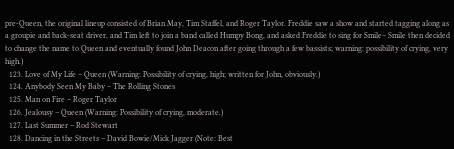pre-Queen, the original lineup consisted of Brian May, Tim Staffel, and Roger Taylor. Freddie saw a show and started tagging along as a groupie and back-seat driver, and Tim left to join a band called Humpy Bong, and asked Freddie to sing for Smile– Smile then decided to change the name to Queen and eventually found John Deacon after going through a few bassists; warning: possibility of crying, very high.)
  123. Love of My Life – Queen (Warning: Possibility of crying, high; written for John, obviously.)
  124. Anybody Seen My Baby – The Rolling Stones
  125. Man on Fire – Roger Taylor
  126. Jealousy – Queen (Warning: Possibility of crying, moderate.)
  127. Last Summer – Rod Stewart
  128. Dancing in the Streets – David Bowie/Mick Jagger (Note: Best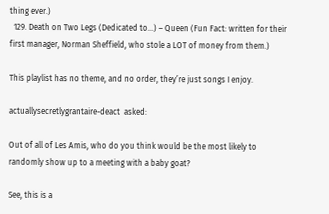thing ever.)
  129. Death on Two Legs (Dedicated to…) – Queen (Fun Fact: written for their first manager, Norman Sheffield, who stole a LOT of money from them.)

This playlist has no theme, and no order, they’re just songs I enjoy.

actuallysecretlygrantaire-deact  asked:

Out of all of Les Amis, who do you think would be the most likely to randomly show up to a meeting with a baby goat?

See, this is a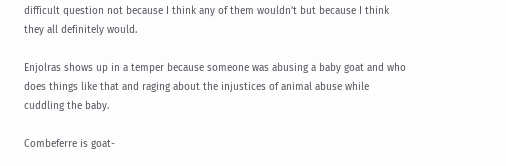difficult question not because I think any of them wouldn’t but because I think they all definitely would.

Enjolras shows up in a temper because someone was abusing a baby goat and who does things like that and raging about the injustices of animal abuse while cuddling the baby.

Combeferre is goat-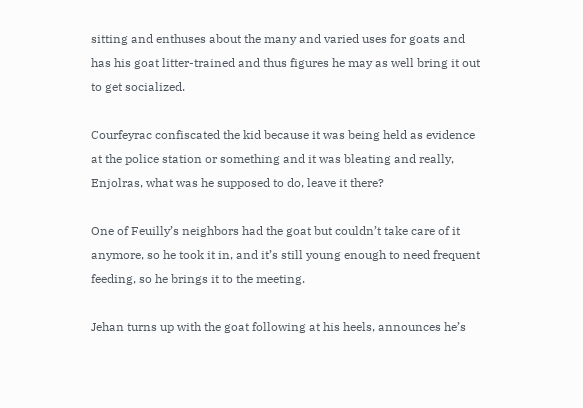sitting and enthuses about the many and varied uses for goats and has his goat litter-trained and thus figures he may as well bring it out to get socialized.

Courfeyrac confiscated the kid because it was being held as evidence at the police station or something and it was bleating and really, Enjolras, what was he supposed to do, leave it there?

One of Feuilly’s neighbors had the goat but couldn’t take care of it anymore, so he took it in, and it’s still young enough to need frequent feeding, so he brings it to the meeting.

Jehan turns up with the goat following at his heels, announces he’s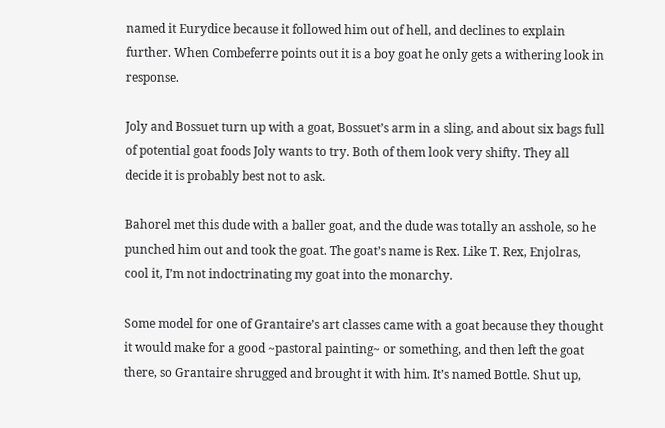named it Eurydice because it followed him out of hell, and declines to explain further. When Combeferre points out it is a boy goat he only gets a withering look in response.

Joly and Bossuet turn up with a goat, Bossuet’s arm in a sling, and about six bags full of potential goat foods Joly wants to try. Both of them look very shifty. They all decide it is probably best not to ask.

Bahorel met this dude with a baller goat, and the dude was totally an asshole, so he punched him out and took the goat. The goat’s name is Rex. Like T. Rex, Enjolras, cool it, I’m not indoctrinating my goat into the monarchy.

Some model for one of Grantaire’s art classes came with a goat because they thought it would make for a good ~pastoral painting~ or something, and then left the goat there, so Grantaire shrugged and brought it with him. It’s named Bottle. Shut up,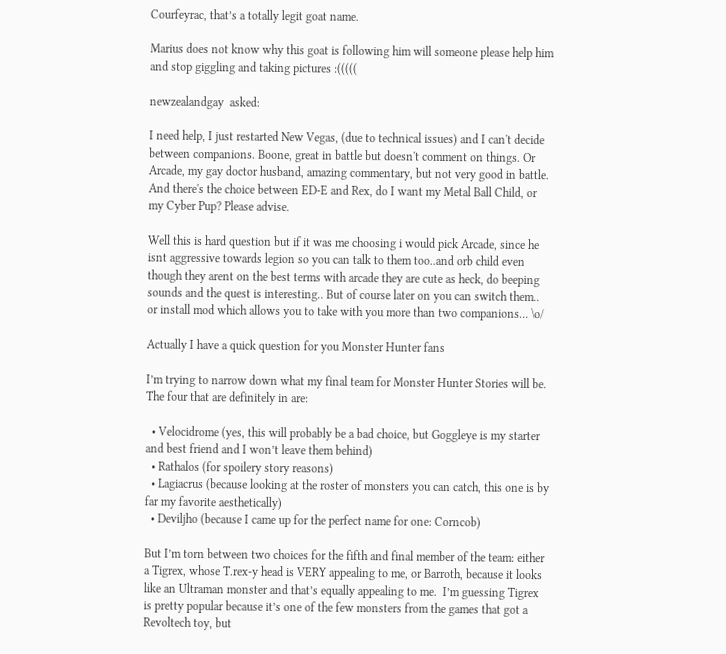Courfeyrac, that’s a totally legit goat name.

Marius does not know why this goat is following him will someone please help him and stop giggling and taking pictures :(((((

newzealandgay  asked:

I need help, I just restarted New Vegas, (due to technical issues) and I can't decide between companions. Boone, great in battle but doesn't comment on things. Or Arcade, my gay doctor husband, amazing commentary, but not very good in battle. And there's the choice between ED-E and Rex, do I want my Metal Ball Child, or my Cyber Pup? Please advise.

Well this is hard question but if it was me choosing i would pick Arcade, since he isnt aggressive towards legion so you can talk to them too..and orb child even though they arent on the best terms with arcade they are cute as heck, do beeping sounds and the quest is interesting.. But of course later on you can switch them.. or install mod which allows you to take with you more than two companions… \o/

Actually I have a quick question for you Monster Hunter fans

I’m trying to narrow down what my final team for Monster Hunter Stories will be.  The four that are definitely in are:

  • Velocidrome (yes, this will probably be a bad choice, but Goggleye is my starter and best friend and I won’t leave them behind)
  • Rathalos (for spoilery story reasons)
  • Lagiacrus (because looking at the roster of monsters you can catch, this one is by far my favorite aesthetically)
  • Deviljho (because I came up for the perfect name for one: Corncob)

But I’m torn between two choices for the fifth and final member of the team: either a Tigrex, whose T.rex-y head is VERY appealing to me, or Barroth, because it looks like an Ultraman monster and that’s equally appealing to me.  I’m guessing Tigrex is pretty popular because it’s one of the few monsters from the games that got a Revoltech toy, but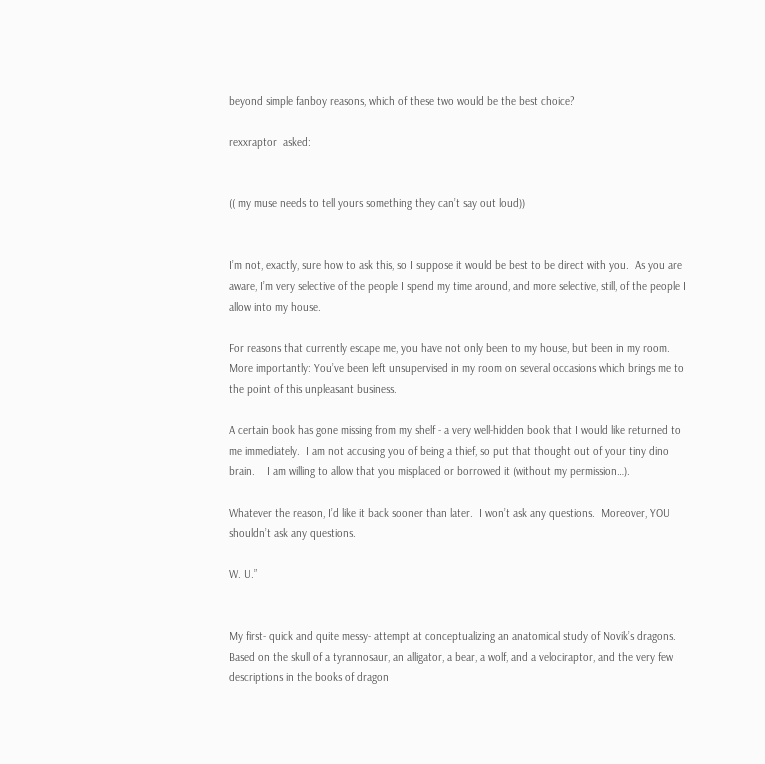beyond simple fanboy reasons, which of these two would be the best choice?

rexxraptor  asked:


(( my muse needs to tell yours something they can’t say out loud))


I’m not, exactly, sure how to ask this, so I suppose it would be best to be direct with you.  As you are aware, I’m very selective of the people I spend my time around, and more selective, still, of the people I allow into my house.

For reasons that currently escape me, you have not only been to my house, but been in my room.   More importantly: You’ve been left unsupervised in my room on several occasions which brings me to the point of this unpleasant business.

A certain book has gone missing from my shelf - a very well-hidden book that I would like returned to me immediately.  I am not accusing you of being a thief, so put that thought out of your tiny dino brain.    I am willing to allow that you misplaced or borrowed it (without my permission…).

Whatever the reason, I’d like it back sooner than later.  I won’t ask any questions.  Moreover, YOU shouldn’t ask any questions.

W. U.”


My first- quick and quite messy- attempt at conceptualizing an anatomical study of Novik’s dragons. Based on the skull of a tyrannosaur, an alligator, a bear, a wolf, and a velociraptor, and the very few descriptions in the books of dragon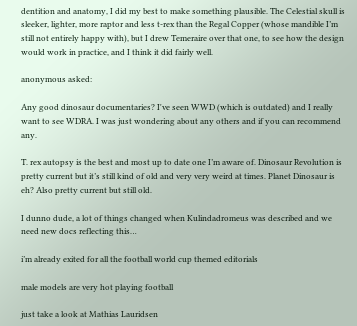dentition and anatomy, I did my best to make something plausible. The Celestial skull is sleeker, lighter, more raptor and less t-rex than the Regal Copper (whose mandible I’m still not entirely happy with), but I drew Temeraire over that one, to see how the design would work in practice, and I think it did fairly well.

anonymous asked:

Any good dinosaur documentaries? I've seen WWD (which is outdated) and I really want to see WDRA. I was just wondering about any others and if you can recommend any.

T. rex autopsy is the best and most up to date one I’m aware of. Dinosaur Revolution is pretty current but it’s still kind of old and very very weird at times. Planet Dinosaur is eh? Also pretty current but still old.

I dunno dude, a lot of things changed when Kulindadromeus was described and we need new docs reflecting this…

i’m already exited for all the football world cup themed editorials

male models are very hot playing football

just take a look at Mathias Lauridsen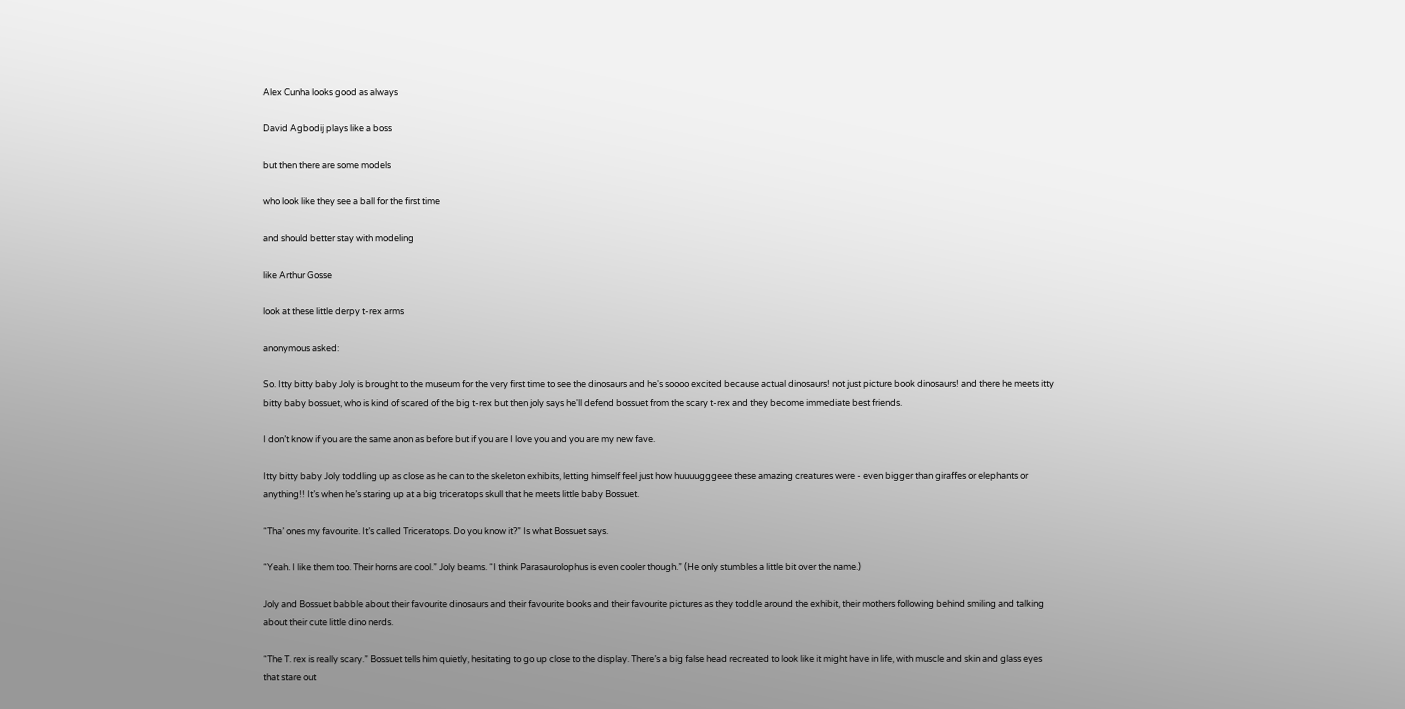Alex Cunha looks good as always

David Agbodij plays like a boss

but then there are some models

who look like they see a ball for the first time

and should better stay with modeling

like Arthur Gosse

look at these little derpy t-rex arms

anonymous asked:

So. Itty bitty baby Joly is brought to the museum for the very first time to see the dinosaurs and he's soooo excited because actual dinosaurs! not just picture book dinosaurs! and there he meets itty bitty baby bossuet, who is kind of scared of the big t-rex but then joly says he'll defend bossuet from the scary t-rex and they become immediate best friends.

I don’t know if you are the same anon as before but if you are I love you and you are my new fave.

Itty bitty baby Joly toddling up as close as he can to the skeleton exhibits, letting himself feel just how huuuugggeee these amazing creatures were - even bigger than giraffes or elephants or anything!! It’s when he’s staring up at a big triceratops skull that he meets little baby Bossuet.

“Tha’ ones my favourite. It’s called Triceratops. Do you know it?” Is what Bossuet says.

“Yeah. I like them too. Their horns are cool.” Joly beams. “I think Parasaurolophus is even cooler though.” (He only stumbles a little bit over the name.)

Joly and Bossuet babble about their favourite dinosaurs and their favourite books and their favourite pictures as they toddle around the exhibit, their mothers following behind smiling and talking about their cute little dino nerds.

“The T. rex is really scary.” Bossuet tells him quietly, hesitating to go up close to the display. There’s a big false head recreated to look like it might have in life, with muscle and skin and glass eyes that stare out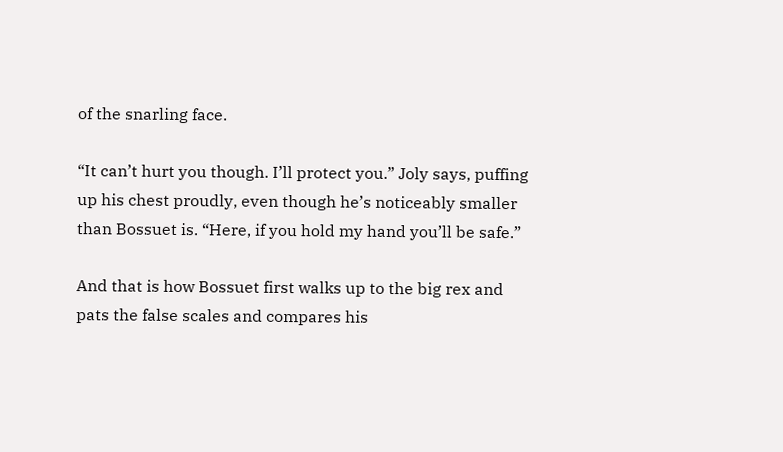of the snarling face.

“It can’t hurt you though. I’ll protect you.” Joly says, puffing up his chest proudly, even though he’s noticeably smaller than Bossuet is. “Here, if you hold my hand you’ll be safe.”

And that is how Bossuet first walks up to the big rex and pats the false scales and compares his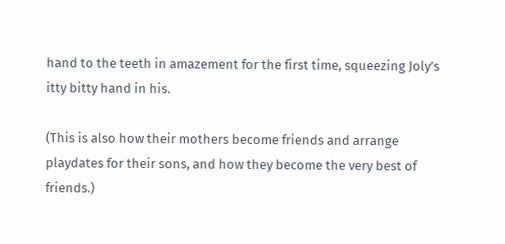hand to the teeth in amazement for the first time, squeezing Joly’s itty bitty hand in his.

(This is also how their mothers become friends and arrange playdates for their sons, and how they become the very best of friends.)